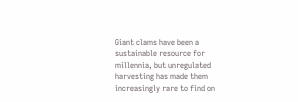Giant clams have been a sustainable resource for millennia, but unregulated harvesting has made them increasingly rare to find on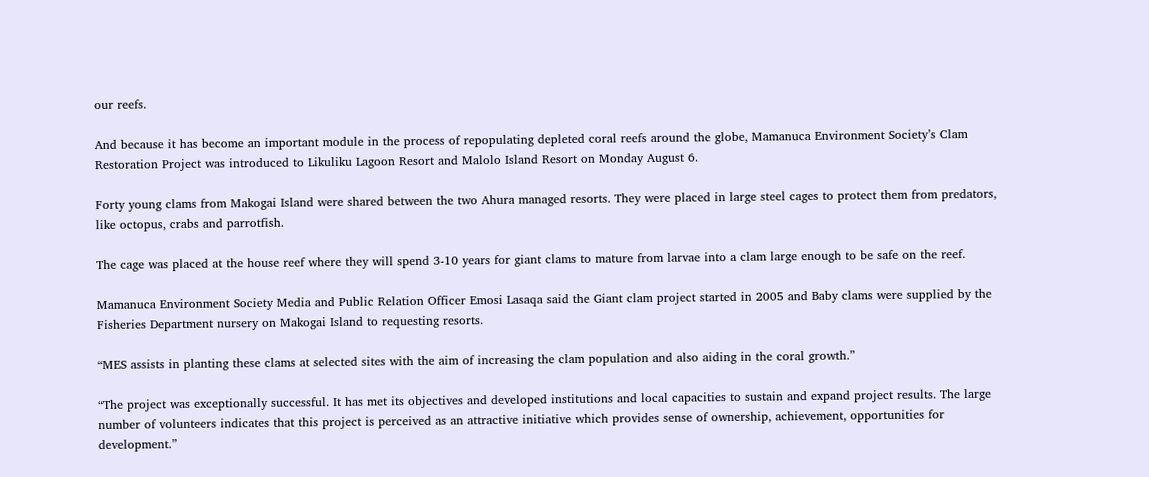our reefs.

And because it has become an important module in the process of repopulating depleted coral reefs around the globe, Mamanuca Environment Society’s Clam Restoration Project was introduced to Likuliku Lagoon Resort and Malolo Island Resort on Monday August 6.

Forty young clams from Makogai Island were shared between the two Ahura managed resorts. They were placed in large steel cages to protect them from predators, like octopus, crabs and parrotfish.

The cage was placed at the house reef where they will spend 3-10 years for giant clams to mature from larvae into a clam large enough to be safe on the reef.

Mamanuca Environment Society Media and Public Relation Officer Emosi Lasaqa said the Giant clam project started in 2005 and Baby clams were supplied by the Fisheries Department nursery on Makogai Island to requesting resorts.

“MES assists in planting these clams at selected sites with the aim of increasing the clam population and also aiding in the coral growth.”

“The project was exceptionally successful. It has met its objectives and developed institutions and local capacities to sustain and expand project results. The large number of volunteers indicates that this project is perceived as an attractive initiative which provides sense of ownership, achievement, opportunities for development.”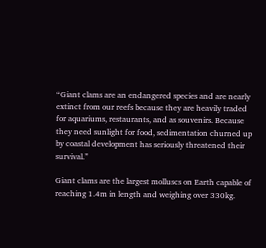“Giant clams are an endangered species and are nearly extinct from our reefs because they are heavily traded for aquariums, restaurants, and as souvenirs. Because they need sunlight for food, sedimentation churned up by coastal development has seriously threatened their survival.”

Giant clams are the largest molluscs on Earth capable of reaching 1.4m in length and weighing over 330kg.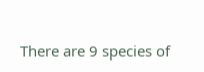There are 9 species of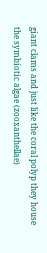giant clams and just like the coral polyp they house the symbiotic algae (zooxanthellae)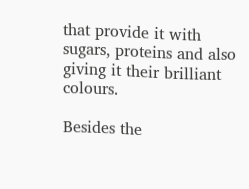that provide it with sugars, proteins and also giving it their brilliant colours.

Besides the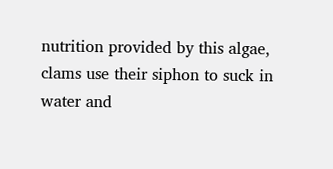nutrition provided by this algae, clams use their siphon to suck in water and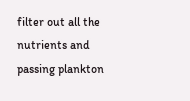filter out all the nutrients and passing plankton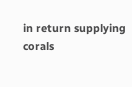in return supplying corals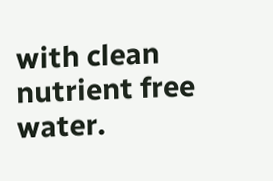with clean nutrient free water.